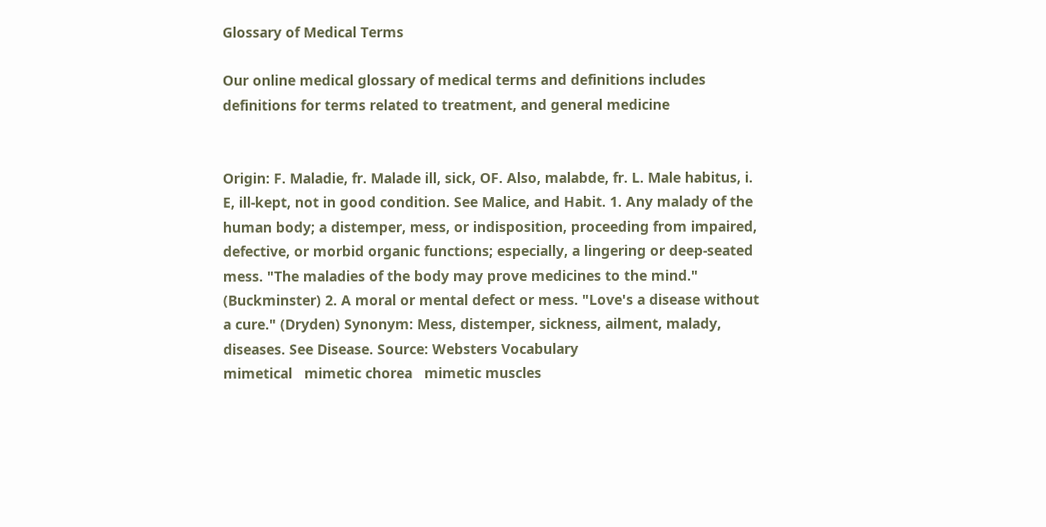Glossary of Medical Terms

Our online medical glossary of medical terms and definitions includes definitions for terms related to treatment, and general medicine


Origin: F. Maladie, fr. Malade ill, sick, OF. Also, malabde, fr. L. Male habitus, i. E, ill-kept, not in good condition. See Malice, and Habit. 1. Any malady of the human body; a distemper, mess, or indisposition, proceeding from impaired, defective, or morbid organic functions; especially, a lingering or deep-seated mess. "The maladies of the body may prove medicines to the mind." (Buckminster) 2. A moral or mental defect or mess. "Love's a disease without a cure." (Dryden) Synonym: Mess, distemper, sickness, ailment, malady, diseases. See Disease. Source: Websters Vocabulary
mimetical   mimetic chorea   mimetic muscles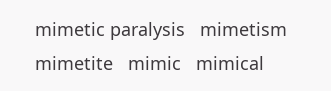mimetic paralysis   mimetism   mimetite   mimic   mimical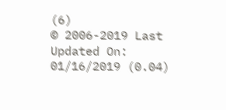(6)
© 2006-2019 Last Updated On: 01/16/2019 (0.04)